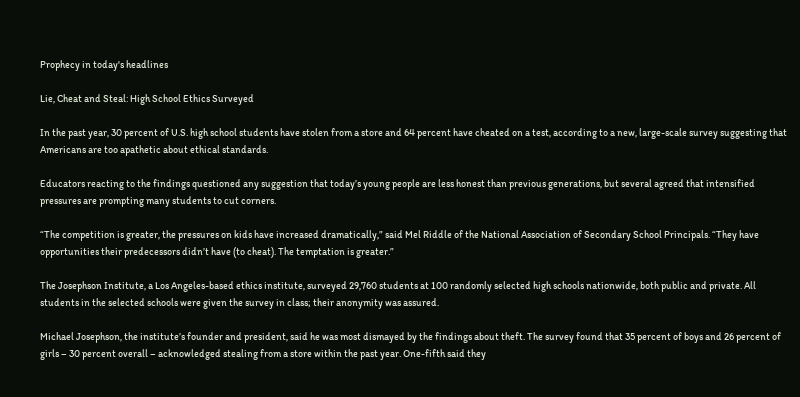Prophecy in today's headlines

Lie, Cheat and Steal: High School Ethics Surveyed

In the past year, 30 percent of U.S. high school students have stolen from a store and 64 percent have cheated on a test, according to a new, large-scale survey suggesting that Americans are too apathetic about ethical standards.

Educators reacting to the findings questioned any suggestion that today’s young people are less honest than previous generations, but several agreed that intensified pressures are prompting many students to cut corners.

“The competition is greater, the pressures on kids have increased dramatically,” said Mel Riddle of the National Association of Secondary School Principals. “They have opportunities their predecessors didn’t have (to cheat). The temptation is greater.”

The Josephson Institute, a Los Angeles-based ethics institute, surveyed 29,760 students at 100 randomly selected high schools nationwide, both public and private. All students in the selected schools were given the survey in class; their anonymity was assured.

Michael Josephson, the institute’s founder and president, said he was most dismayed by the findings about theft. The survey found that 35 percent of boys and 26 percent of girls – 30 percent overall – acknowledged stealing from a store within the past year. One-fifth said they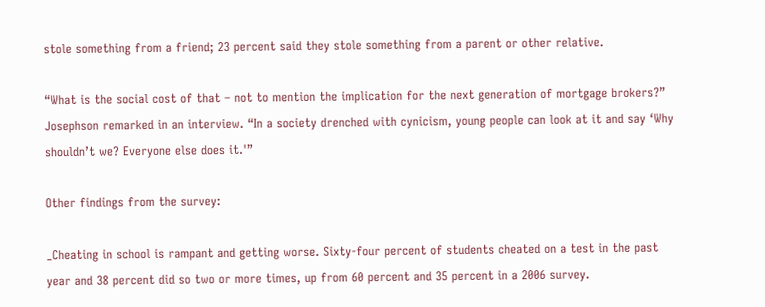stole something from a friend; 23 percent said they stole something from a parent or other relative.

“What is the social cost of that – not to mention the implication for the next generation of mortgage brokers?” Josephson remarked in an interview. “In a society drenched with cynicism, young people can look at it and say ‘Why shouldn’t we? Everyone else does it.'”

Other findings from the survey:

_Cheating in school is rampant and getting worse. Sixty-four percent of students cheated on a test in the past year and 38 percent did so two or more times, up from 60 percent and 35 percent in a 2006 survey.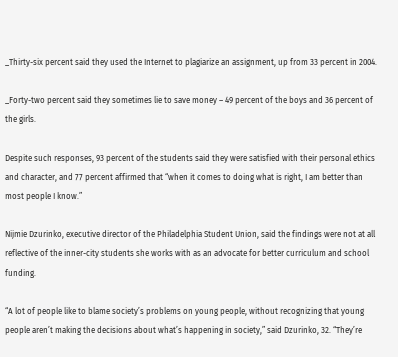_Thirty-six percent said they used the Internet to plagiarize an assignment, up from 33 percent in 2004.

_Forty-two percent said they sometimes lie to save money – 49 percent of the boys and 36 percent of the girls.

Despite such responses, 93 percent of the students said they were satisfied with their personal ethics and character, and 77 percent affirmed that “when it comes to doing what is right, I am better than most people I know.”

Nijmie Dzurinko, executive director of the Philadelphia Student Union, said the findings were not at all reflective of the inner-city students she works with as an advocate for better curriculum and school funding.

“A lot of people like to blame society’s problems on young people, without recognizing that young people aren’t making the decisions about what’s happening in society,” said Dzurinko, 32. “They’re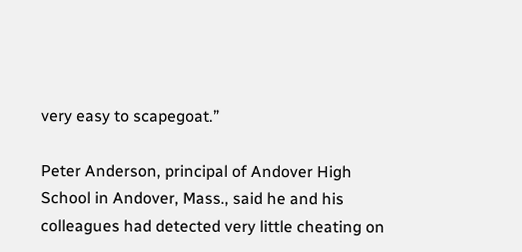very easy to scapegoat.”

Peter Anderson, principal of Andover High School in Andover, Mass., said he and his colleagues had detected very little cheating on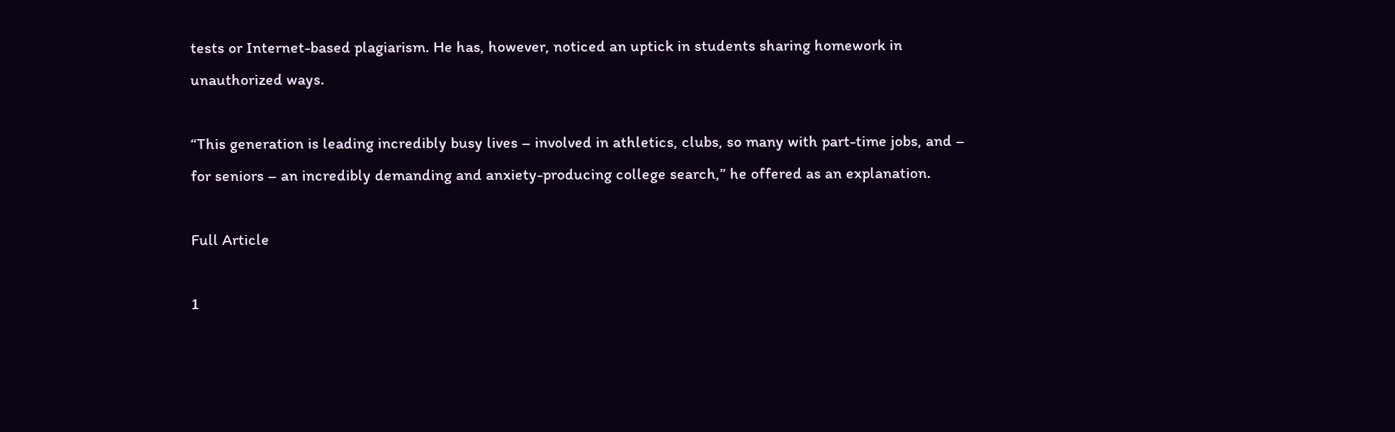tests or Internet-based plagiarism. He has, however, noticed an uptick in students sharing homework in unauthorized ways.

“This generation is leading incredibly busy lives – involved in athletics, clubs, so many with part-time jobs, and – for seniors – an incredibly demanding and anxiety-producing college search,” he offered as an explanation.

Full Article

1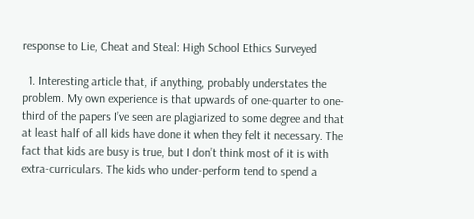response to Lie, Cheat and Steal: High School Ethics Surveyed

  1. Interesting article that, if anything, probably understates the problem. My own experience is that upwards of one-quarter to one-third of the papers I’ve seen are plagiarized to some degree and that at least half of all kids have done it when they felt it necessary. The fact that kids are busy is true, but I don’t think most of it is with extra-curriculars. The kids who under-perform tend to spend a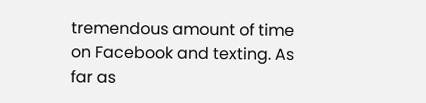tremendous amount of time on Facebook and texting. As far as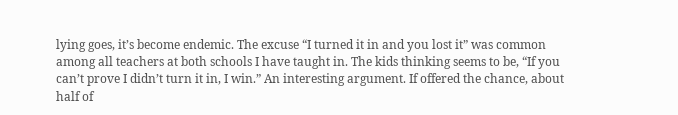lying goes, it’s become endemic. The excuse “I turned it in and you lost it” was common among all teachers at both schools I have taught in. The kids thinking seems to be, “If you can’t prove I didn’t turn it in, I win.” An interesting argument. If offered the chance, about half of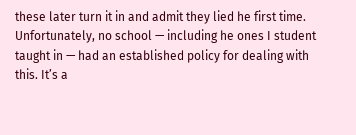these later turn it in and admit they lied he first time. Unfortunately, no school — including he ones I student taught in — had an established policy for dealing with this. It’s a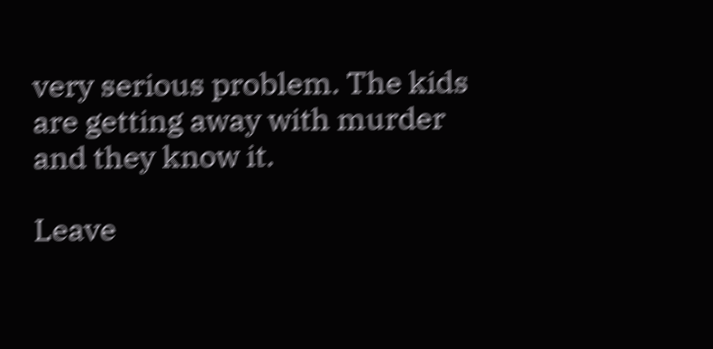very serious problem. The kids are getting away with murder and they know it.

Leave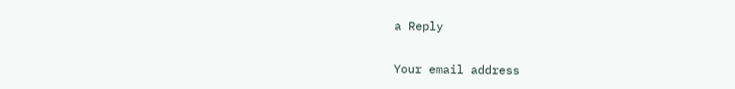a Reply

Your email address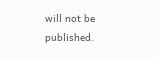will not be published.